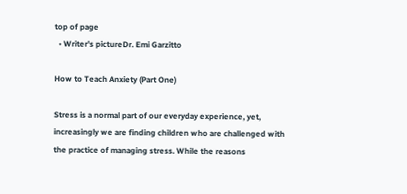top of page
  • Writer's pictureDr. Emi Garzitto

How to Teach Anxiety (Part One)

Stress is a normal part of our everyday experience, yet, increasingly we are finding children who are challenged with the practice of managing stress. While the reasons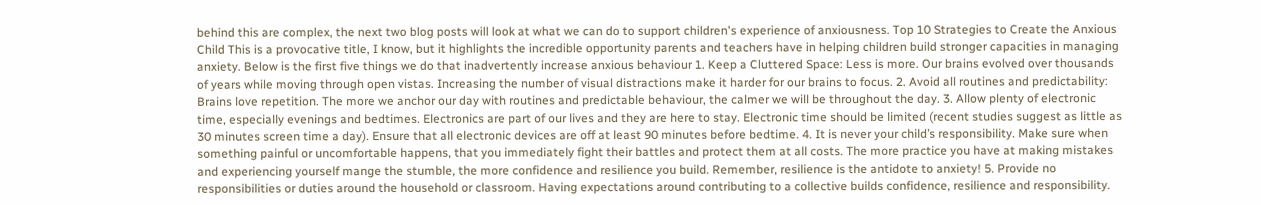behind this are complex, the next two blog posts will look at what we can do to support children's experience of anxiousness. Top 10 Strategies to Create the Anxious Child This is a provocative title, I know, but it highlights the incredible opportunity parents and teachers have in helping children build stronger capacities in managing anxiety. Below is the first five things we do that inadvertently increase anxious behaviour 1. Keep a Cluttered Space: Less is more. Our brains evolved over thousands of years while moving through open vistas. Increasing the number of visual distractions make it harder for our brains to focus. 2. Avoid all routines and predictability: Brains love repetition. The more we anchor our day with routines and predictable behaviour, the calmer we will be throughout the day. 3. Allow plenty of electronic time, especially evenings and bedtimes. Electronics are part of our lives and they are here to stay. Electronic time should be limited (recent studies suggest as little as 30 minutes screen time a day). Ensure that all electronic devices are off at least 90 minutes before bedtime. 4. It is never your child’s responsibility. Make sure when something painful or uncomfortable happens, that you immediately fight their battles and protect them at all costs. The more practice you have at making mistakes and experiencing yourself mange the stumble, the more confidence and resilience you build. Remember, resilience is the antidote to anxiety! 5. Provide no responsibilities or duties around the household or classroom. Having expectations around contributing to a collective builds confidence, resilience and responsibility.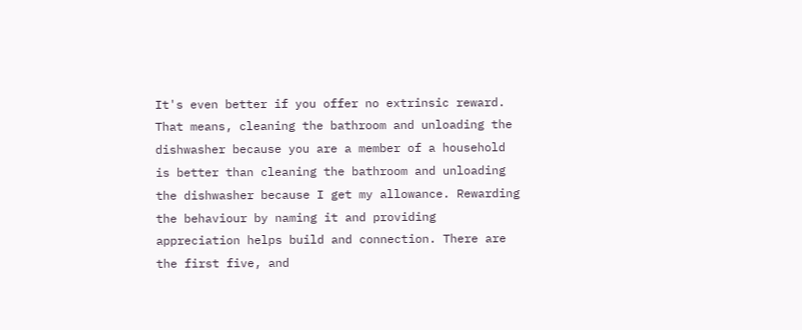It's even better if you offer no extrinsic reward. That means, cleaning the bathroom and unloading the dishwasher because you are a member of a household is better than cleaning the bathroom and unloading the dishwasher because I get my allowance. Rewarding the behaviour by naming it and providing appreciation helps build and connection. There are the first five, and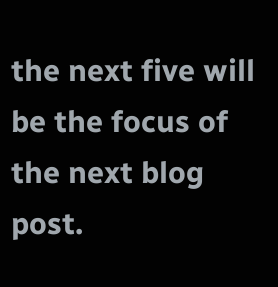the next five will be the focus of the next blog post.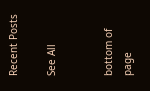Recent Posts

See All


bottom of page